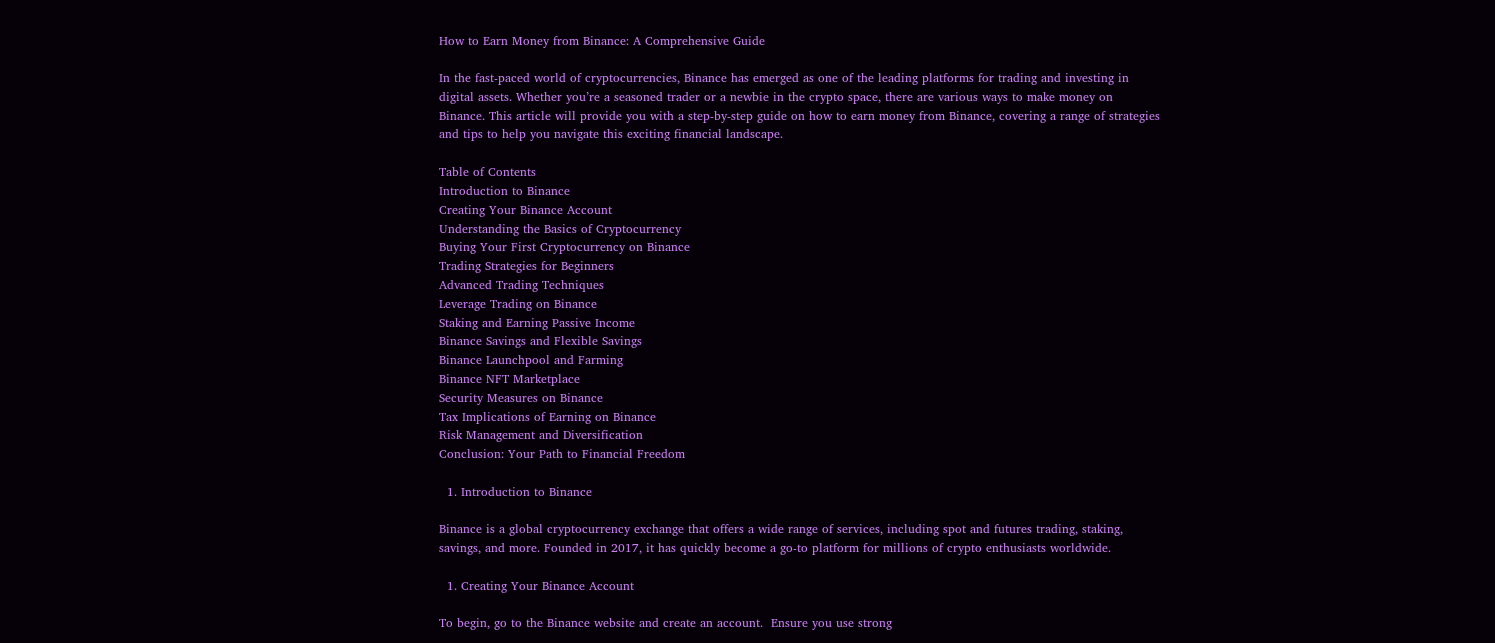How to Earn Money from Binance: A Comprehensive Guide

In the fast-paced world of cryptocurrencies, Binance has emerged as one of the leading platforms for trading and investing in digital assets. Whether you’re a seasoned trader or a newbie in the crypto space, there are various ways to make money on Binance. This article will provide you with a step-by-step guide on how to earn money from Binance, covering a range of strategies and tips to help you navigate this exciting financial landscape.

Table of Contents
Introduction to Binance
Creating Your Binance Account
Understanding the Basics of Cryptocurrency
Buying Your First Cryptocurrency on Binance
Trading Strategies for Beginners
Advanced Trading Techniques
Leverage Trading on Binance
Staking and Earning Passive Income
Binance Savings and Flexible Savings
Binance Launchpool and Farming
Binance NFT Marketplace
Security Measures on Binance
Tax Implications of Earning on Binance
Risk Management and Diversification
Conclusion: Your Path to Financial Freedom

  1. Introduction to Binance

Binance is a global cryptocurrency exchange that offers a wide range of services, including spot and futures trading, staking, savings, and more. Founded in 2017, it has quickly become a go-to platform for millions of crypto enthusiasts worldwide.

  1. Creating Your Binance Account

To begin, go to the Binance website and create an account.  Ensure you use strong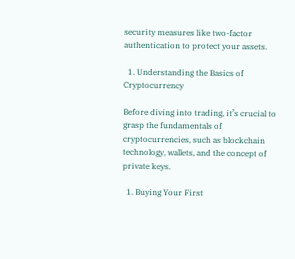security measures like two-factor authentication to protect your assets.

  1. Understanding the Basics of Cryptocurrency

Before diving into trading, it’s crucial to grasp the fundamentals of cryptocurrencies, such as blockchain technology, wallets, and the concept of private keys.

  1. Buying Your First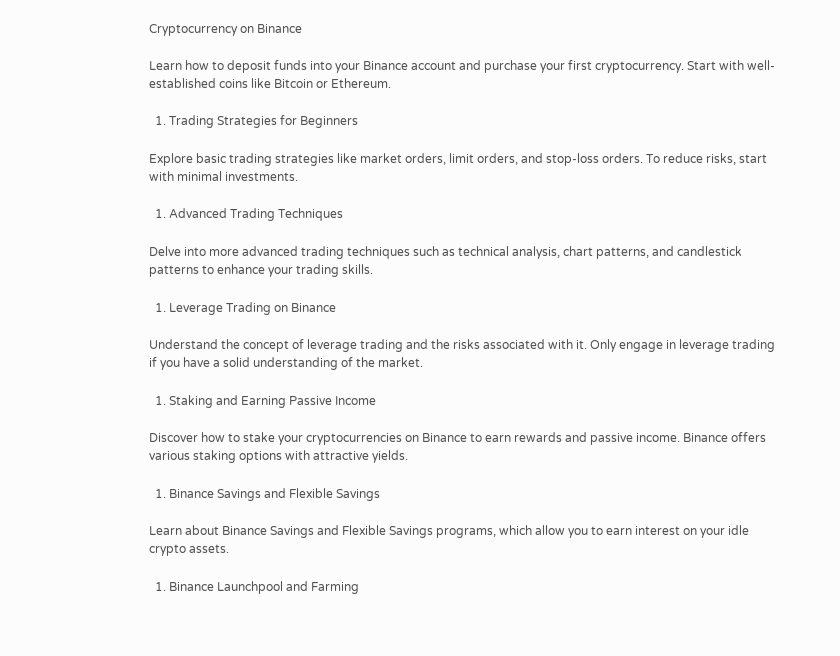Cryptocurrency on Binance

Learn how to deposit funds into your Binance account and purchase your first cryptocurrency. Start with well-established coins like Bitcoin or Ethereum.

  1. Trading Strategies for Beginners

Explore basic trading strategies like market orders, limit orders, and stop-loss orders. To reduce risks, start with minimal investments.

  1. Advanced Trading Techniques

Delve into more advanced trading techniques such as technical analysis, chart patterns, and candlestick patterns to enhance your trading skills.

  1. Leverage Trading on Binance

Understand the concept of leverage trading and the risks associated with it. Only engage in leverage trading if you have a solid understanding of the market.

  1. Staking and Earning Passive Income

Discover how to stake your cryptocurrencies on Binance to earn rewards and passive income. Binance offers various staking options with attractive yields.

  1. Binance Savings and Flexible Savings

Learn about Binance Savings and Flexible Savings programs, which allow you to earn interest on your idle crypto assets.

  1. Binance Launchpool and Farming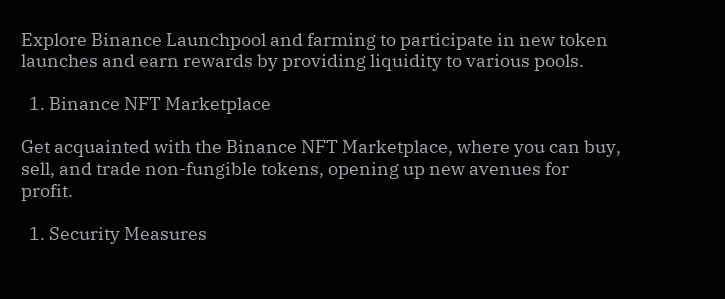Explore Binance Launchpool and farming to participate in new token launches and earn rewards by providing liquidity to various pools.

  1. Binance NFT Marketplace

Get acquainted with the Binance NFT Marketplace, where you can buy, sell, and trade non-fungible tokens, opening up new avenues for profit.

  1. Security Measures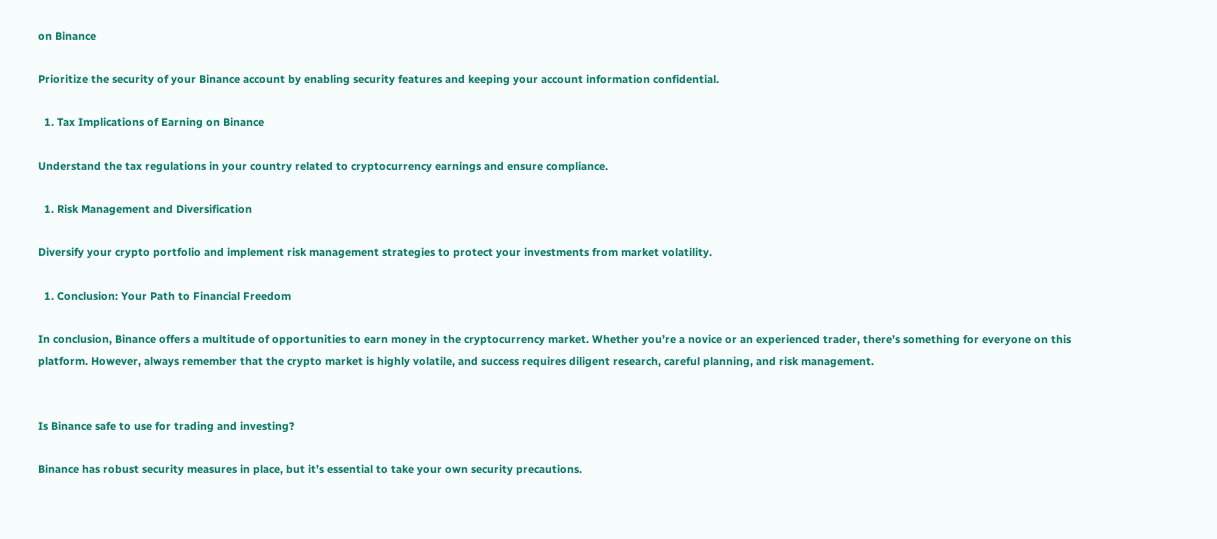on Binance

Prioritize the security of your Binance account by enabling security features and keeping your account information confidential.

  1. Tax Implications of Earning on Binance

Understand the tax regulations in your country related to cryptocurrency earnings and ensure compliance.

  1. Risk Management and Diversification

Diversify your crypto portfolio and implement risk management strategies to protect your investments from market volatility.

  1. Conclusion: Your Path to Financial Freedom

In conclusion, Binance offers a multitude of opportunities to earn money in the cryptocurrency market. Whether you’re a novice or an experienced trader, there’s something for everyone on this platform. However, always remember that the crypto market is highly volatile, and success requires diligent research, careful planning, and risk management.


Is Binance safe to use for trading and investing?

Binance has robust security measures in place, but it’s essential to take your own security precautions.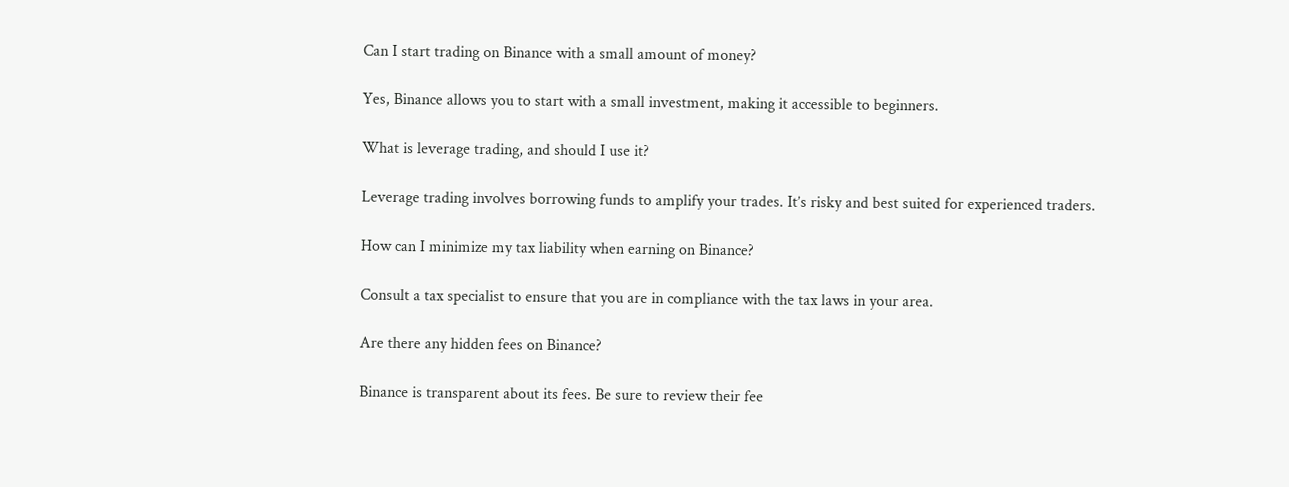Can I start trading on Binance with a small amount of money?

Yes, Binance allows you to start with a small investment, making it accessible to beginners.

What is leverage trading, and should I use it?

Leverage trading involves borrowing funds to amplify your trades. It’s risky and best suited for experienced traders.

How can I minimize my tax liability when earning on Binance?

Consult a tax specialist to ensure that you are in compliance with the tax laws in your area.

Are there any hidden fees on Binance?

Binance is transparent about its fees. Be sure to review their fee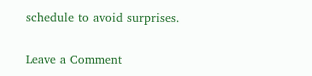schedule to avoid surprises.

Leave a Comment